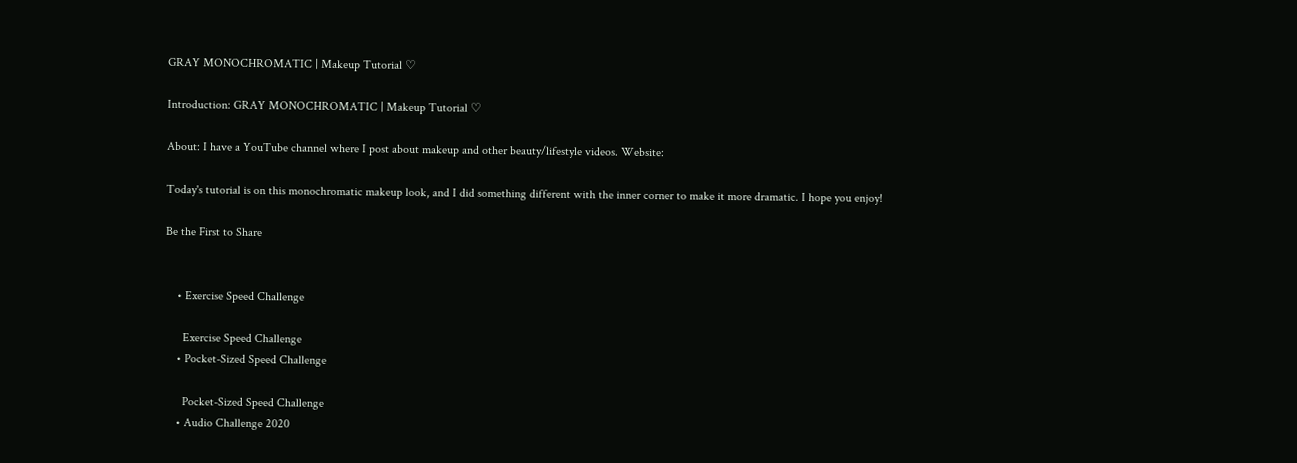GRAY MONOCHROMATIC | Makeup Tutorial ♡

Introduction: GRAY MONOCHROMATIC | Makeup Tutorial ♡

About: I have a YouTube channel where I post about makeup and other beauty/lifestyle videos. Website:

Today's tutorial is on this monochromatic makeup look, and I did something different with the inner corner to make it more dramatic. I hope you enjoy!

Be the First to Share


    • Exercise Speed Challenge

      Exercise Speed Challenge
    • Pocket-Sized Speed Challenge

      Pocket-Sized Speed Challenge
    • Audio Challenge 2020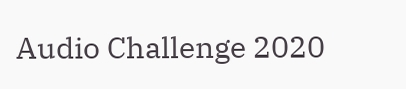Audio Challenge 2020